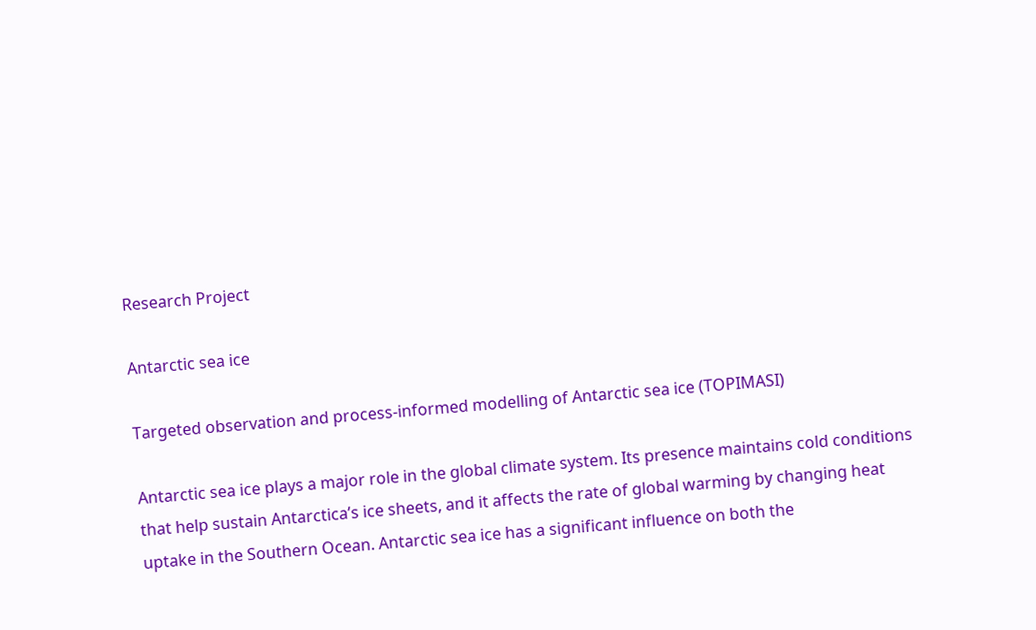Research Project

Antarctic sea ice

Targeted observation and process-informed modelling of Antarctic sea ice (TOPIMASI)

Antarctic sea ice plays a major role in the global climate system. Its presence maintains cold conditions that help sustain Antarctica’s ice sheets, and it affects the rate of global warming by changing heat uptake in the Southern Ocean. Antarctic sea ice has a significant influence on both the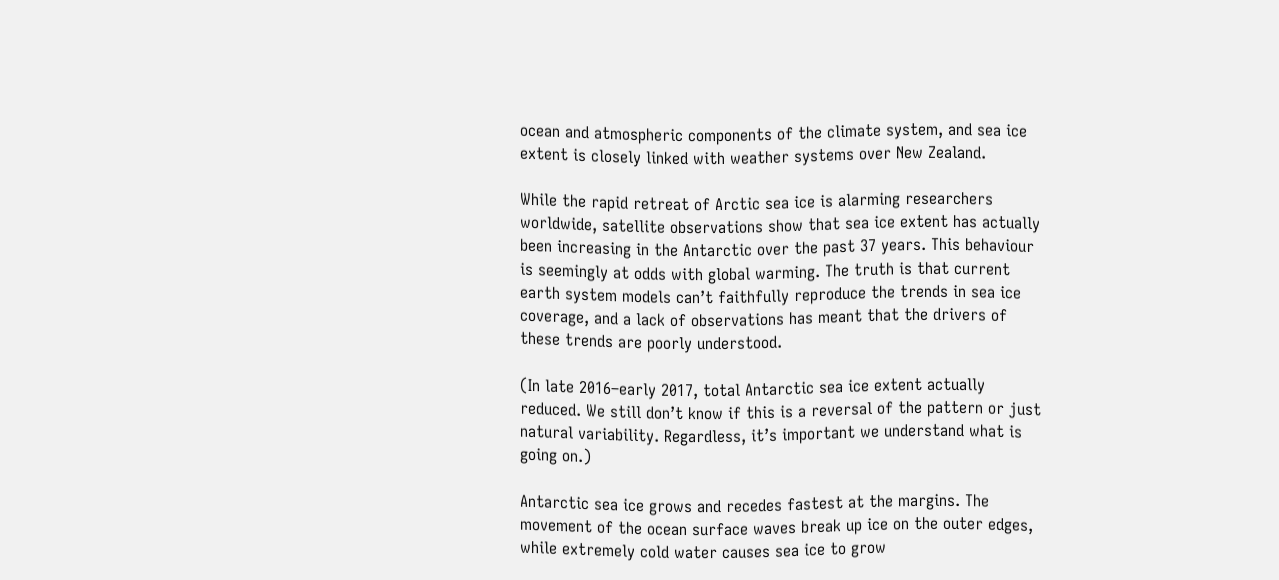ocean and atmospheric components of the climate system, and sea ice extent is closely linked with weather systems over New Zealand.

While the rapid retreat of Arctic sea ice is alarming researchers worldwide, satellite observations show that sea ice extent has actually been increasing in the Antarctic over the past 37 years. This behaviour is seemingly at odds with global warming. The truth is that current earth system models can’t faithfully reproduce the trends in sea ice coverage, and a lack of observations has meant that the drivers of these trends are poorly understood.

(In late 2016–early 2017, total Antarctic sea ice extent actually reduced. We still don’t know if this is a reversal of the pattern or just natural variability. Regardless, it’s important we understand what is going on.)

Antarctic sea ice grows and recedes fastest at the margins. The movement of the ocean surface waves break up ice on the outer edges, while extremely cold water causes sea ice to grow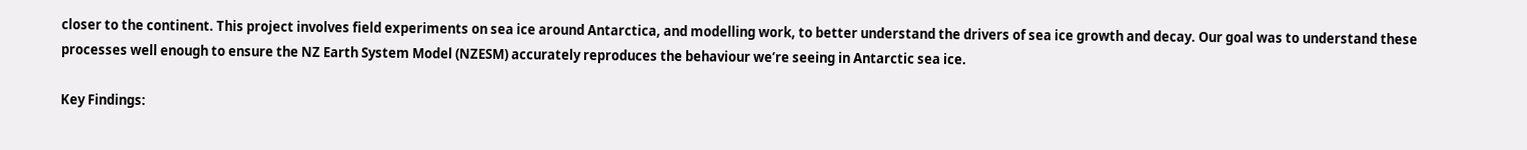closer to the continent. This project involves field experiments on sea ice around Antarctica, and modelling work, to better understand the drivers of sea ice growth and decay. Our goal was to understand these processes well enough to ensure the NZ Earth System Model (NZESM) accurately reproduces the behaviour we’re seeing in Antarctic sea ice.

Key Findings: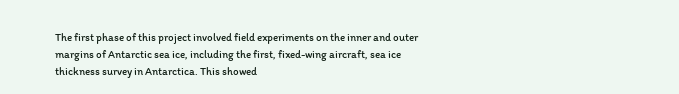The first phase of this project involved field experiments on the inner and outer margins of Antarctic sea ice, including the first, fixed-wing aircraft, sea ice thickness survey in Antarctica. This showed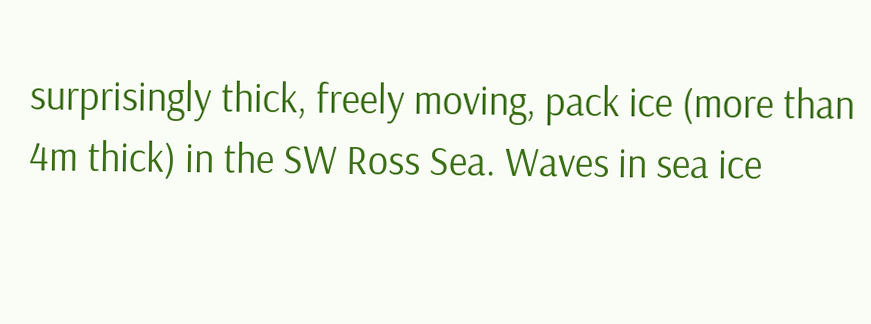surprisingly thick, freely moving, pack ice (more than 4m thick) in the SW Ross Sea. Waves in sea ice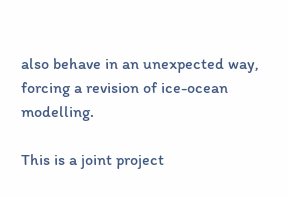also behave in an unexpected way, forcing a revision of ice-ocean modelling.

This is a joint project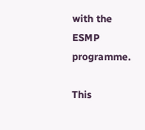with the ESMP programme.

This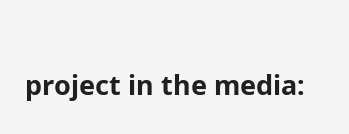project in the media: